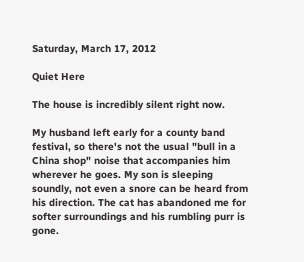Saturday, March 17, 2012

Quiet Here

The house is incredibly silent right now.

My husband left early for a county band festival, so there's not the usual "bull in a China shop" noise that accompanies him wherever he goes. My son is sleeping soundly, not even a snore can be heard from his direction. The cat has abandoned me for softer surroundings and his rumbling purr is gone.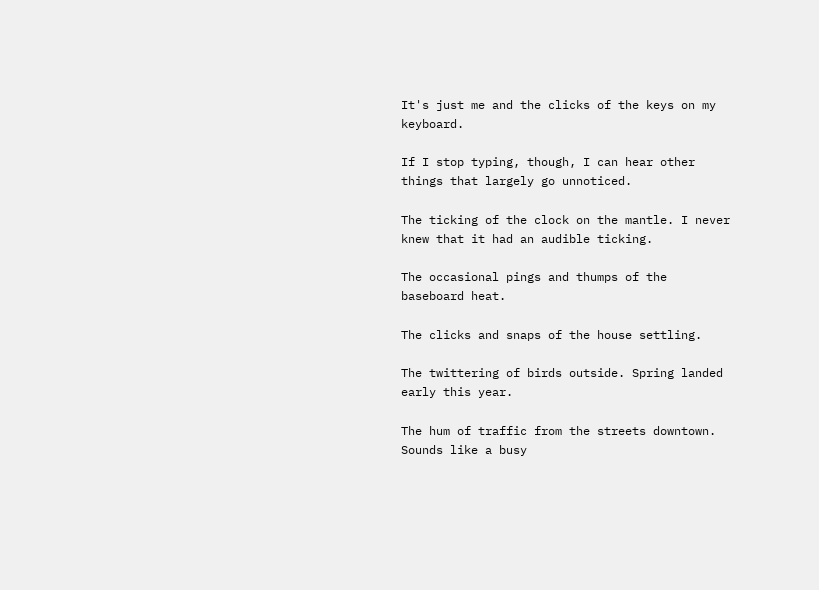It's just me and the clicks of the keys on my keyboard.

If I stop typing, though, I can hear other things that largely go unnoticed.

The ticking of the clock on the mantle. I never knew that it had an audible ticking.

The occasional pings and thumps of the baseboard heat.

The clicks and snaps of the house settling.

The twittering of birds outside. Spring landed early this year.

The hum of traffic from the streets downtown. Sounds like a busy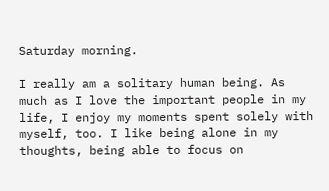Saturday morning.

I really am a solitary human being. As much as I love the important people in my life, I enjoy my moments spent solely with myself, too. I like being alone in my thoughts, being able to focus on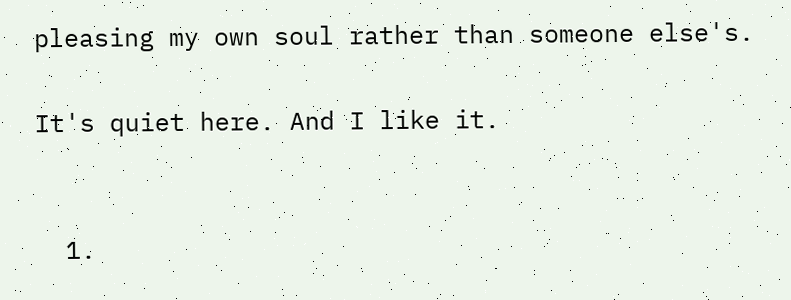pleasing my own soul rather than someone else's.

It's quiet here. And I like it.


  1.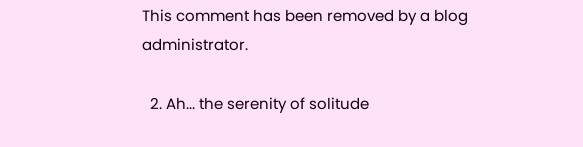This comment has been removed by a blog administrator.

  2. Ah... the serenity of solitude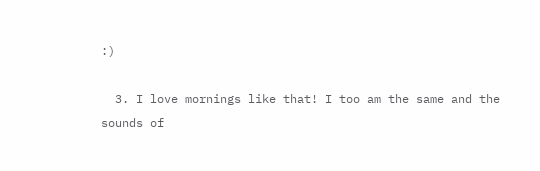:)

  3. I love mornings like that! I too am the same and the sounds of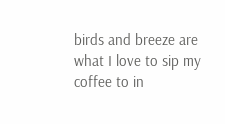birds and breeze are what I love to sip my coffee to in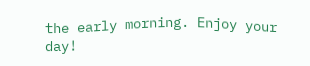the early morning. Enjoy your day!